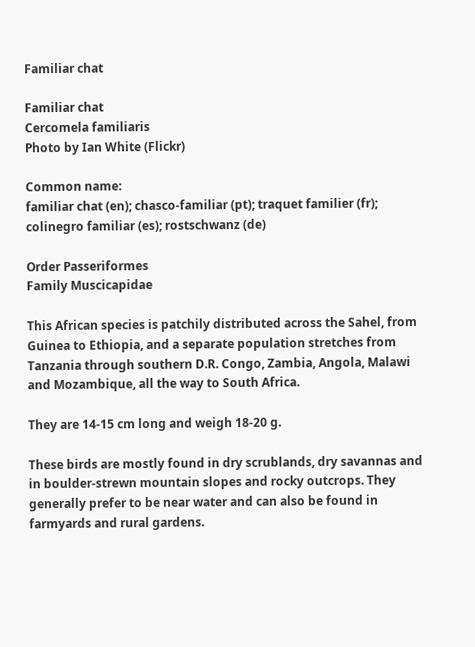Familiar chat

Familiar chat
Cercomela familiaris
Photo by Ian White (Flickr)

Common name:
familiar chat (en); chasco-familiar (pt); traquet familier (fr); colinegro familiar (es); rostschwanz (de)

Order Passeriformes
Family Muscicapidae

This African species is patchily distributed across the Sahel, from Guinea to Ethiopia, and a separate population stretches from Tanzania through southern D.R. Congo, Zambia, Angola, Malawi and Mozambique, all the way to South Africa.

They are 14-15 cm long and weigh 18-20 g.

These birds are mostly found in dry scrublands, dry savannas and in boulder-strewn mountain slopes and rocky outcrops. They generally prefer to be near water and can also be found in farmyards and rural gardens.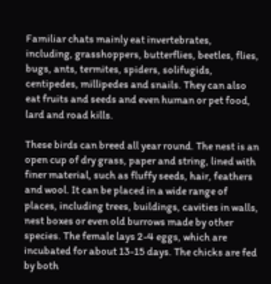Familiar chats mainly eat invertebrates, including, grasshoppers, butterflies, beetles, flies, bugs, ants, termites, spiders, solifugids, centipedes, millipedes and snails. They can also eat fruits and seeds and even human or pet food, lard and road kills.

These birds can breed all year round. The nest is an open cup of dry grass, paper and string, lined with finer material, such as fluffy seeds, hair, feathers and wool. It can be placed in a wide range of places, including trees, buildings, cavities in walls, nest boxes or even old burrows made by other species. The female lays 2-4 eggs, which are incubated for about 13-15 days. The chicks are fed by both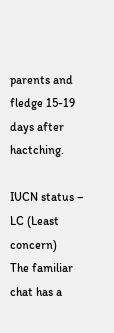parents and fledge 15-19 days after hactching.

IUCN status – LC (Least concern)
The familiar chat has a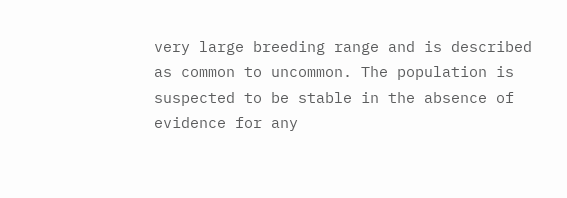very large breeding range and is described as common to uncommon. The population is suspected to be stable in the absence of evidence for any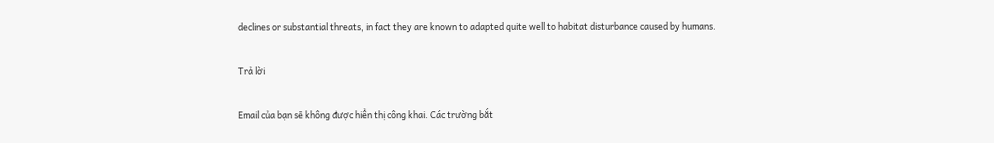declines or substantial threats, in fact they are known to adapted quite well to habitat disturbance caused by humans.

Trả lời

Email của bạn sẽ không được hiển thị công khai. Các trường bắt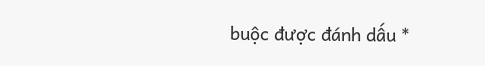buộc được đánh dấu *